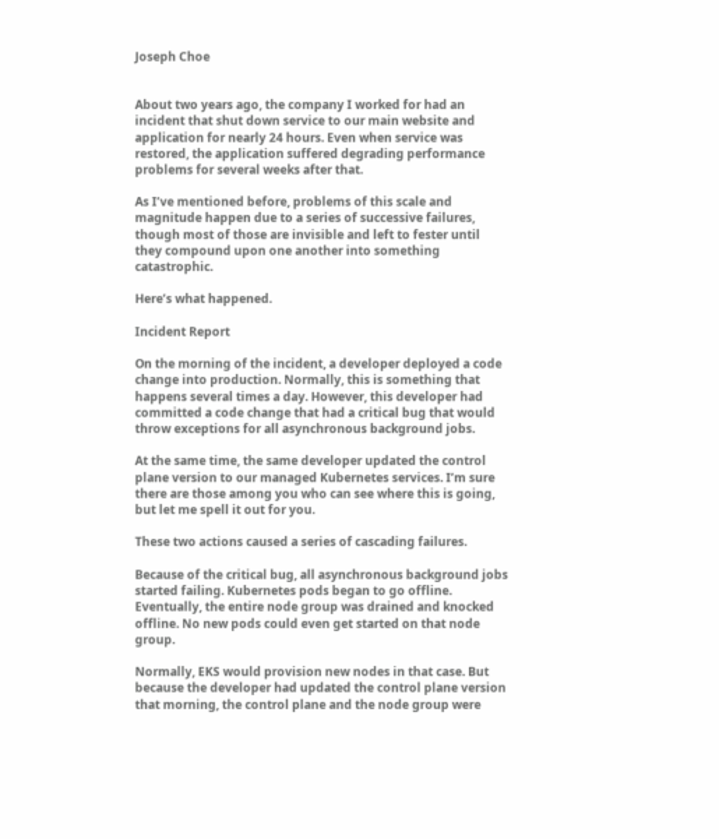Joseph Choe


About two years ago, the company I worked for had an incident that shut down service to our main website and application for nearly 24 hours. Even when service was restored, the application suffered degrading performance problems for several weeks after that.

As I’ve mentioned before, problems of this scale and magnitude happen due to a series of successive failures, though most of those are invisible and left to fester until they compound upon one another into something catastrophic.

Here’s what happened.

Incident Report

On the morning of the incident, a developer deployed a code change into production. Normally, this is something that happens several times a day. However, this developer had committed a code change that had a critical bug that would throw exceptions for all asynchronous background jobs.

At the same time, the same developer updated the control plane version to our managed Kubernetes services. I’m sure there are those among you who can see where this is going, but let me spell it out for you.

These two actions caused a series of cascading failures.

Because of the critical bug, all asynchronous background jobs started failing. Kubernetes pods began to go offline. Eventually, the entire node group was drained and knocked offline. No new pods could even get started on that node group.

Normally, EKS would provision new nodes in that case. But because the developer had updated the control plane version that morning, the control plane and the node group were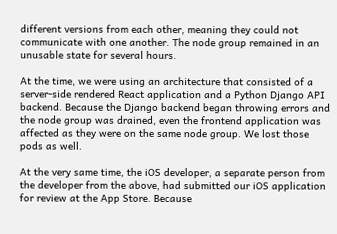different versions from each other, meaning they could not communicate with one another. The node group remained in an unusable state for several hours.

At the time, we were using an architecture that consisted of a server-side rendered React application and a Python Django API backend. Because the Django backend began throwing errors and the node group was drained, even the frontend application was affected as they were on the same node group. We lost those pods as well.

At the very same time, the iOS developer, a separate person from the developer from the above, had submitted our iOS application for review at the App Store. Because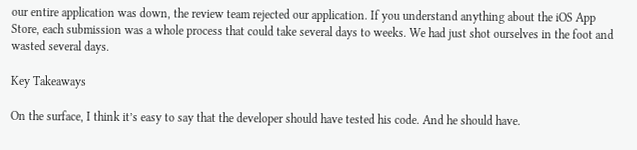our entire application was down, the review team rejected our application. If you understand anything about the iOS App Store, each submission was a whole process that could take several days to weeks. We had just shot ourselves in the foot and wasted several days.

Key Takeaways

On the surface, I think it’s easy to say that the developer should have tested his code. And he should have.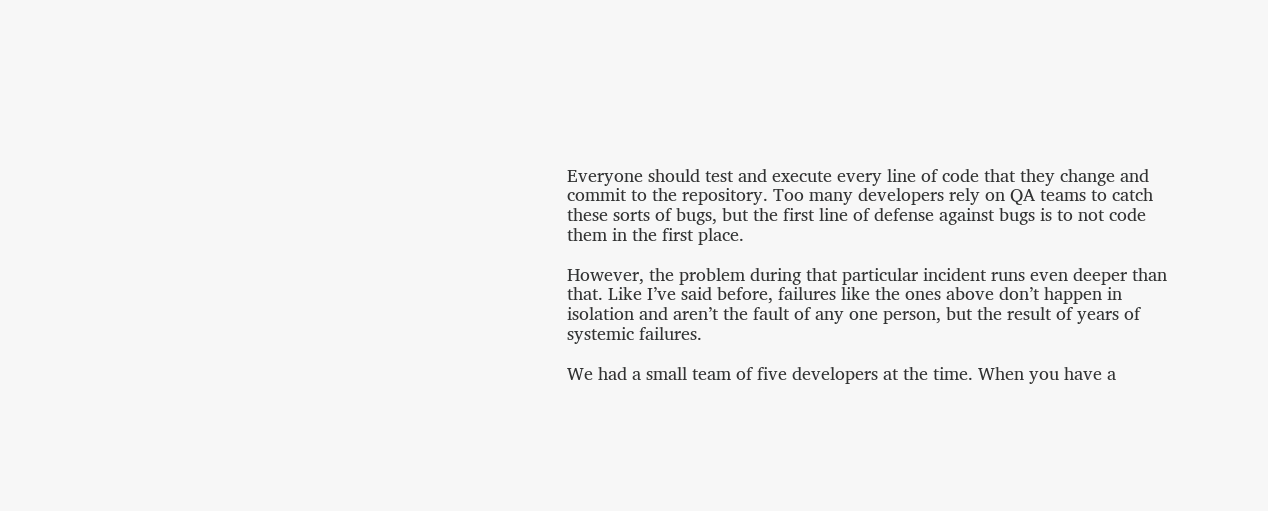Everyone should test and execute every line of code that they change and commit to the repository. Too many developers rely on QA teams to catch these sorts of bugs, but the first line of defense against bugs is to not code them in the first place.

However, the problem during that particular incident runs even deeper than that. Like I’ve said before, failures like the ones above don’t happen in isolation and aren’t the fault of any one person, but the result of years of systemic failures.

We had a small team of five developers at the time. When you have a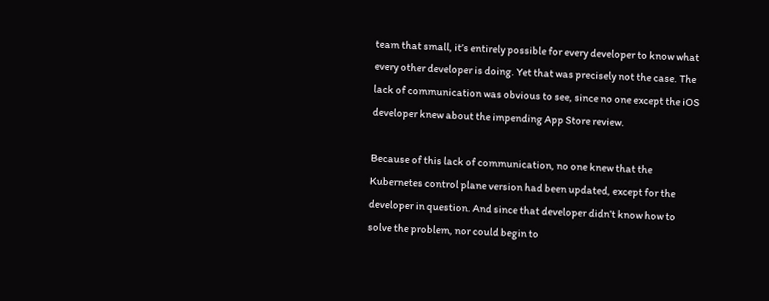team that small, it’s entirely possible for every developer to know what every other developer is doing. Yet that was precisely not the case. The lack of communication was obvious to see, since no one except the iOS developer knew about the impending App Store review.

Because of this lack of communication, no one knew that the Kubernetes control plane version had been updated, except for the developer in question. And since that developer didn’t know how to solve the problem, nor could begin to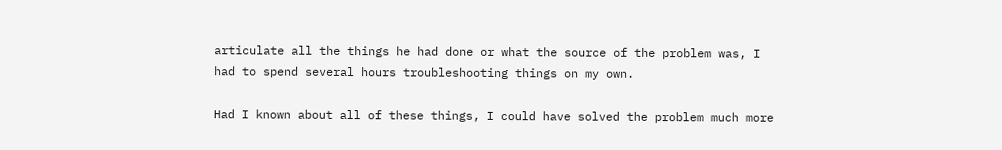articulate all the things he had done or what the source of the problem was, I had to spend several hours troubleshooting things on my own.

Had I known about all of these things, I could have solved the problem much more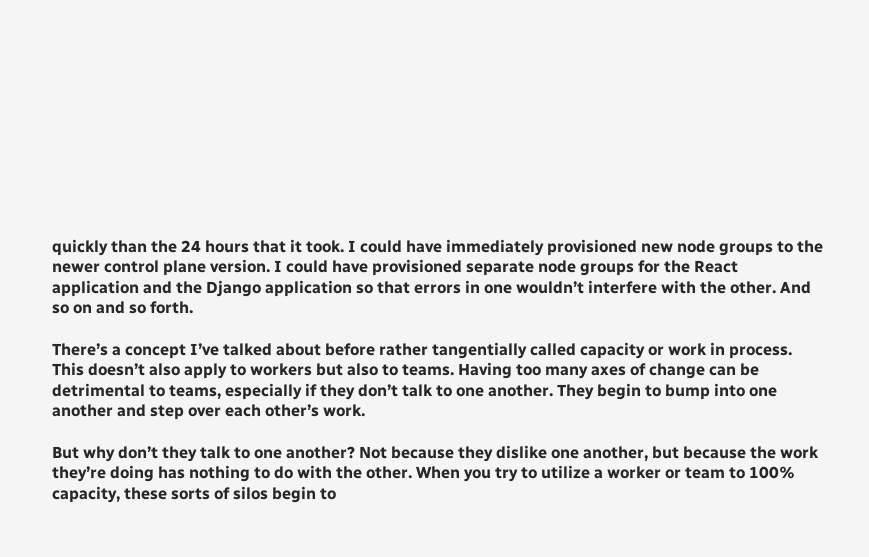quickly than the 24 hours that it took. I could have immediately provisioned new node groups to the newer control plane version. I could have provisioned separate node groups for the React application and the Django application so that errors in one wouldn’t interfere with the other. And so on and so forth.

There’s a concept I’ve talked about before rather tangentially called capacity or work in process. This doesn’t also apply to workers but also to teams. Having too many axes of change can be detrimental to teams, especially if they don’t talk to one another. They begin to bump into one another and step over each other’s work.

But why don’t they talk to one another? Not because they dislike one another, but because the work they’re doing has nothing to do with the other. When you try to utilize a worker or team to 100% capacity, these sorts of silos begin to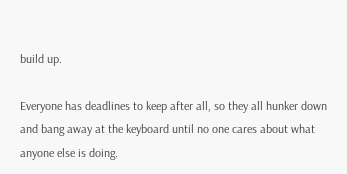build up.

Everyone has deadlines to keep after all, so they all hunker down and bang away at the keyboard until no one cares about what anyone else is doing.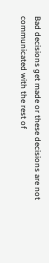Bad decisions get made or these decisions are not communicated with the rest of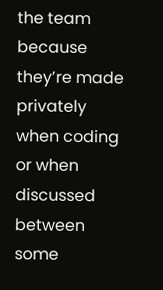the team because they’re made privately when coding or when discussed between some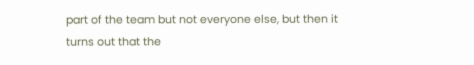part of the team but not everyone else, but then it turns out that the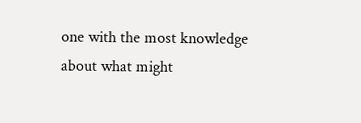one with the most knowledge about what might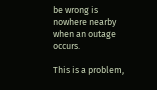be wrong is nowhere nearby when an outage occurs.

This is a problem,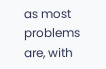as most problems are, with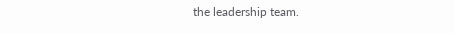the leadership team.